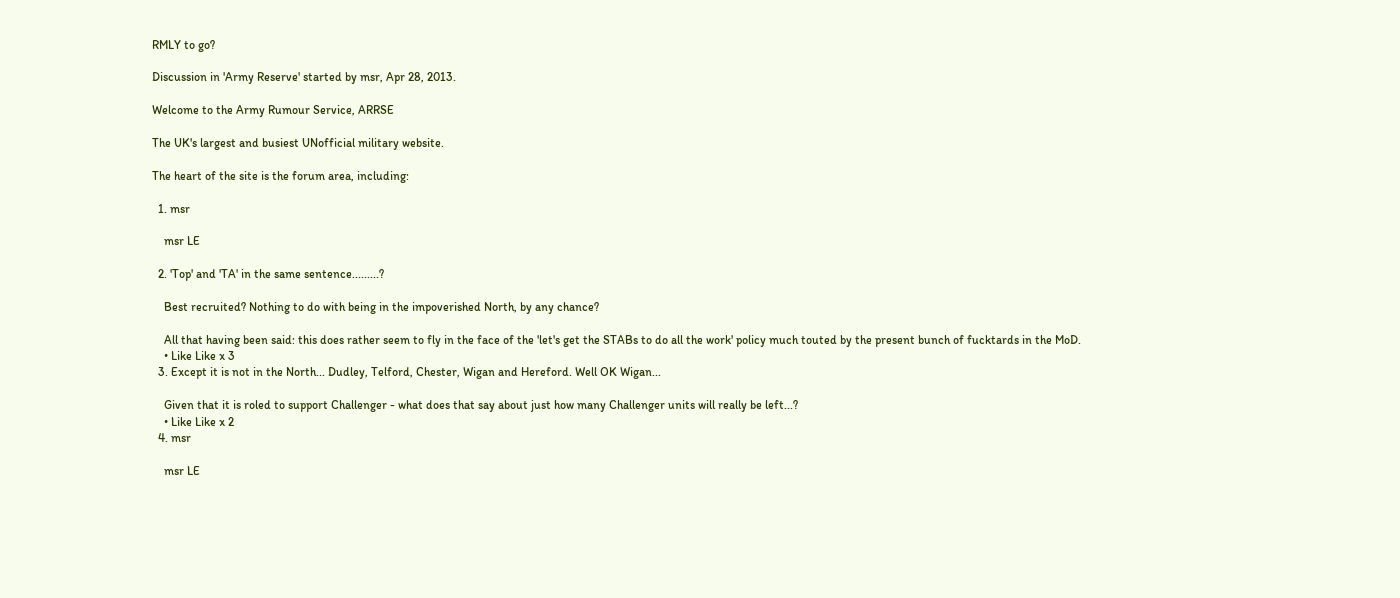RMLY to go?

Discussion in 'Army Reserve' started by msr, Apr 28, 2013.

Welcome to the Army Rumour Service, ARRSE

The UK's largest and busiest UNofficial military website.

The heart of the site is the forum area, including:

  1. msr

    msr LE

  2. 'Top' and 'TA' in the same sentence.........?

    Best recruited? Nothing to do with being in the impoverished North, by any chance?

    All that having been said: this does rather seem to fly in the face of the 'let's get the STABs to do all the work' policy much touted by the present bunch of fucktards in the MoD.
    • Like Like x 3
  3. Except it is not in the North... Dudley, Telford, Chester, Wigan and Hereford. Well OK Wigan...

    Given that it is roled to support Challenger - what does that say about just how many Challenger units will really be left...?
    • Like Like x 2
  4. msr

    msr LE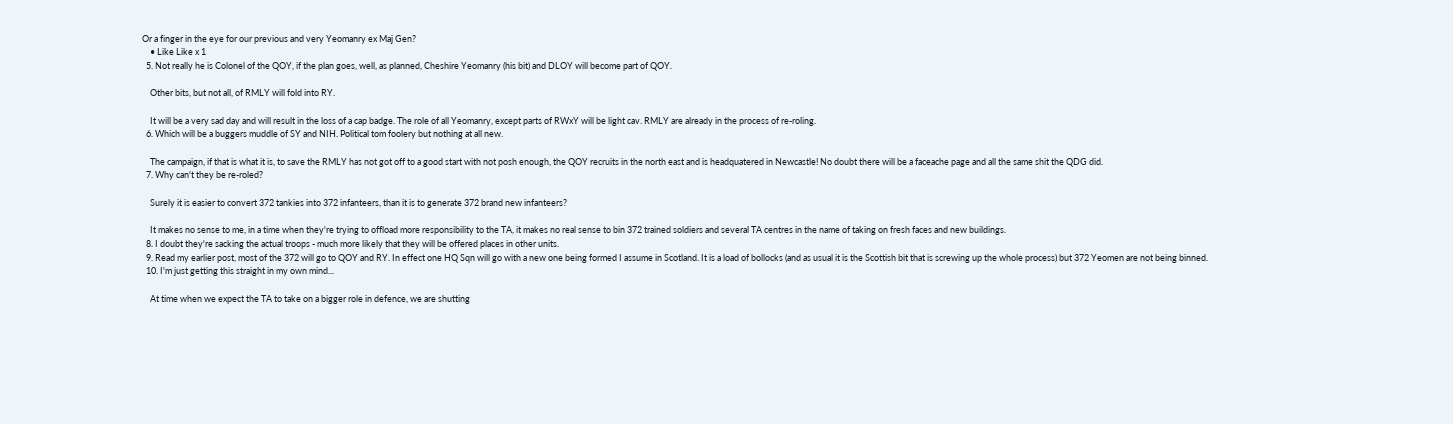Or a finger in the eye for our previous and very Yeomanry ex Maj Gen?
    • Like Like x 1
  5. Not really he is Colonel of the QOY, if the plan goes, well, as planned, Cheshire Yeomanry (his bit) and DLOY will become part of QOY.

    Other bits, but not all, of RMLY will fold into RY.

    It will be a very sad day and will result in the loss of a cap badge. The role of all Yeomanry, except parts of RWxY will be light cav. RMLY are already in the process of re-roling.
  6. Which will be a buggers muddle of SY and NIH. Political tom foolery but nothing at all new.

    The campaign, if that is what it is, to save the RMLY has not got off to a good start with not posh enough, the QOY recruits in the north east and is headquatered in Newcastle! No doubt there will be a faceache page and all the same shit the QDG did.
  7. Why can't they be re-roled?

    Surely it is easier to convert 372 tankies into 372 infanteers, than it is to generate 372 brand new infanteers?

    It makes no sense to me, in a time when they're trying to offload more responsibility to the TA, it makes no real sense to bin 372 trained soldiers and several TA centres in the name of taking on fresh faces and new buildings.
  8. I doubt they're sacking the actual troops - much more likely that they will be offered places in other units.
  9. Read my earlier post, most of the 372 will go to QOY and RY. In effect one HQ Sqn will go with a new one being formed I assume in Scotland. It is a load of bollocks (and as usual it is the Scottish bit that is screwing up the whole process) but 372 Yeomen are not being binned.
  10. I'm just getting this straight in my own mind...

    At time when we expect the TA to take on a bigger role in defence, we are shutting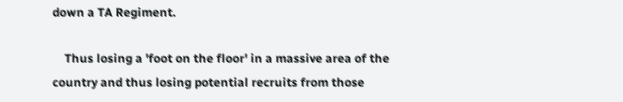down a TA Regiment.

    Thus losing a 'foot on the floor' in a massive area of the country and thus losing potential recruits from those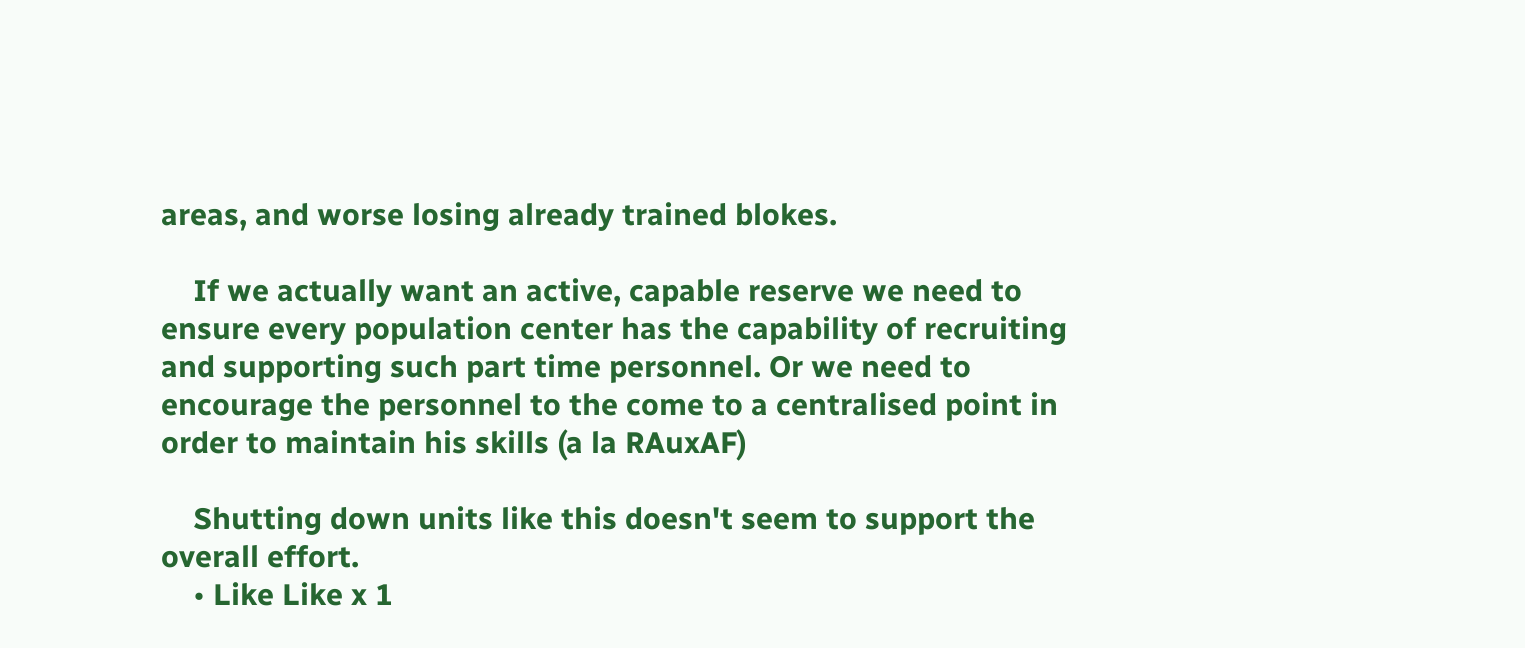areas, and worse losing already trained blokes.

    If we actually want an active, capable reserve we need to ensure every population center has the capability of recruiting and supporting such part time personnel. Or we need to encourage the personnel to the come to a centralised point in order to maintain his skills (a la RAuxAF)

    Shutting down units like this doesn't seem to support the overall effort.
    • Like Like x 1